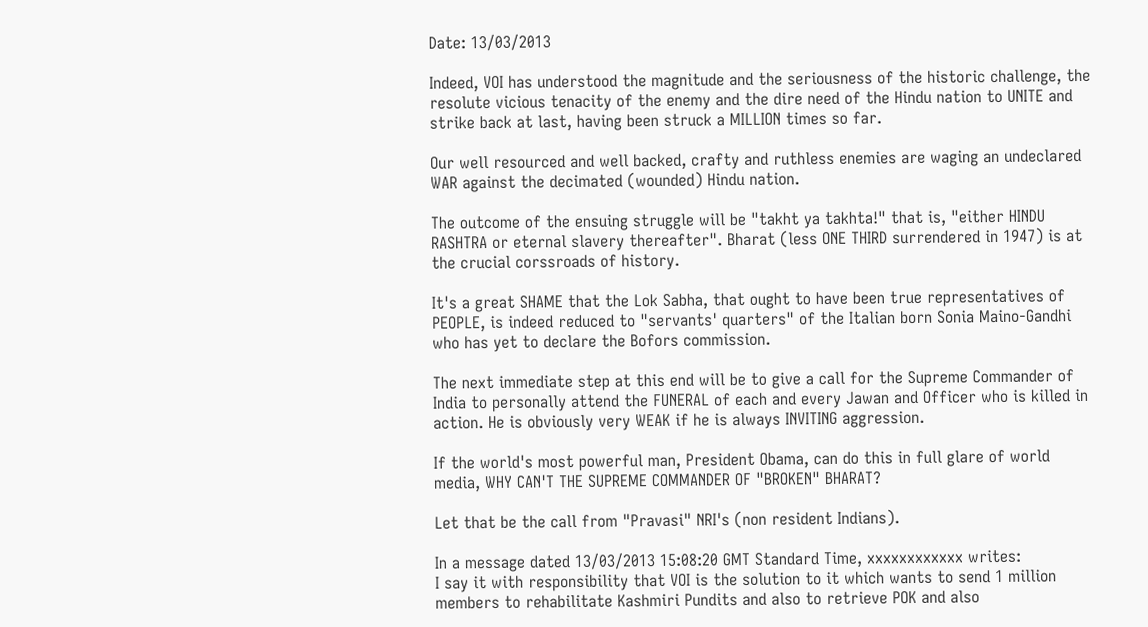Date: 13/03/2013

Indeed, VOI has understood the magnitude and the seriousness of the historic challenge, the resolute vicious tenacity of the enemy and the dire need of the Hindu nation to UNITE and strike back at last, having been struck a MILLION times so far.

Our well resourced and well backed, crafty and ruthless enemies are waging an undeclared WAR against the decimated (wounded) Hindu nation.

The outcome of the ensuing struggle will be "takht ya takhta!" that is, "either HINDU RASHTRA or eternal slavery thereafter". Bharat (less ONE THIRD surrendered in 1947) is at the crucial corssroads of history.

It's a great SHAME that the Lok Sabha, that ought to have been true representatives of PEOPLE, is indeed reduced to "servants' quarters" of the Italian born Sonia Maino-Gandhi who has yet to declare the Bofors commission.

The next immediate step at this end will be to give a call for the Supreme Commander of India to personally attend the FUNERAL of each and every Jawan and Officer who is killed in action. He is obviously very WEAK if he is always INVITING aggression.

If the world's most powerful man, President Obama, can do this in full glare of world media, WHY CAN'T THE SUPREME COMMANDER OF "BROKEN" BHARAT?

Let that be the call from "Pravasi" NRI's (non resident Indians).

In a message dated 13/03/2013 15:08:20 GMT Standard Time, xxxxxxxxxxxx writes:
I say it with responsibility that VOI is the solution to it which wants to send 1 million members to rehabilitate Kashmiri Pundits and also to retrieve POK and also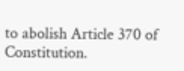to abolish Article 370 of Constitution.